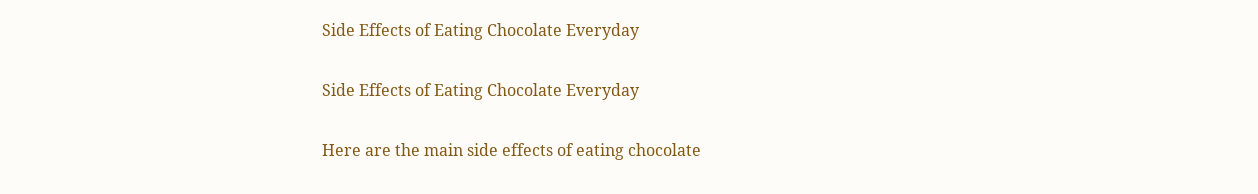Side Effects of Eating Chocolate Everyday

Side Effects of Eating Chocolate Everyday

Here are the main side effects of eating chocolate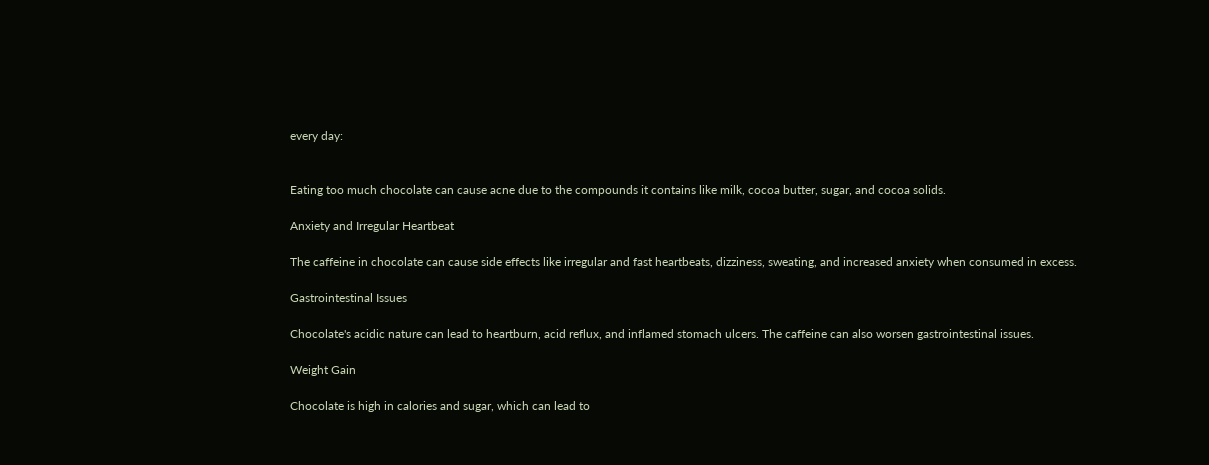every day:


Eating too much chocolate can cause acne due to the compounds it contains like milk, cocoa butter, sugar, and cocoa solids.

Anxiety and Irregular Heartbeat

The caffeine in chocolate can cause side effects like irregular and fast heartbeats, dizziness, sweating, and increased anxiety when consumed in excess.

Gastrointestinal Issues

Chocolate's acidic nature can lead to heartburn, acid reflux, and inflamed stomach ulcers. The caffeine can also worsen gastrointestinal issues.

Weight Gain

Chocolate is high in calories and sugar, which can lead to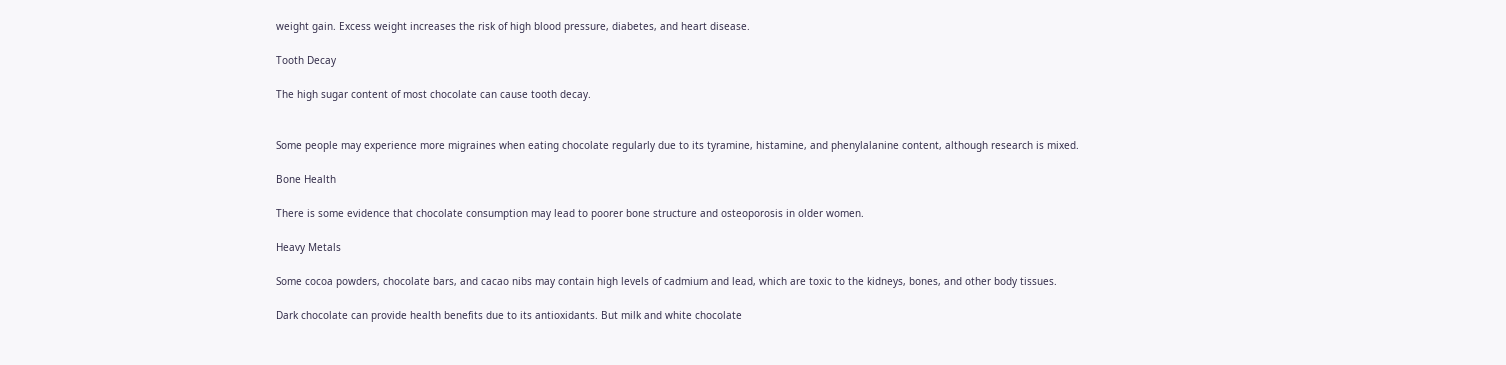weight gain. Excess weight increases the risk of high blood pressure, diabetes, and heart disease.

Tooth Decay

The high sugar content of most chocolate can cause tooth decay.


Some people may experience more migraines when eating chocolate regularly due to its tyramine, histamine, and phenylalanine content, although research is mixed.

Bone Health

There is some evidence that chocolate consumption may lead to poorer bone structure and osteoporosis in older women.

Heavy Metals

Some cocoa powders, chocolate bars, and cacao nibs may contain high levels of cadmium and lead, which are toxic to the kidneys, bones, and other body tissues.

Dark chocolate can provide health benefits due to its antioxidants. But milk and white chocolate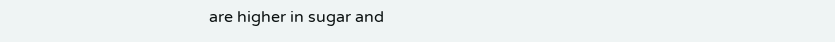are higher in sugar and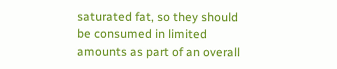saturated fat, so they should be consumed in limited amounts as part of an overall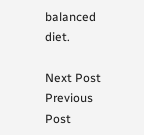balanced diet.

Next Post Previous Post